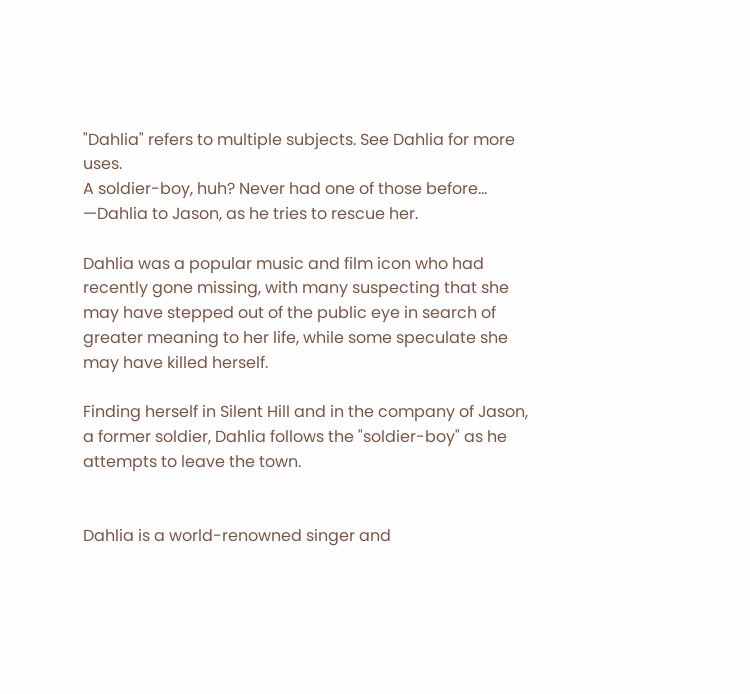"Dahlia" refers to multiple subjects. See Dahlia for more uses.
A soldier-boy, huh? Never had one of those before...
—Dahlia to Jason, as he tries to rescue her.

Dahlia was a popular music and film icon who had recently gone missing, with many suspecting that she may have stepped out of the public eye in search of greater meaning to her life, while some speculate she may have killed herself.

Finding herself in Silent Hill and in the company of Jason, a former soldier, Dahlia follows the "soldier-boy" as he attempts to leave the town.


Dahlia is a world-renowned singer and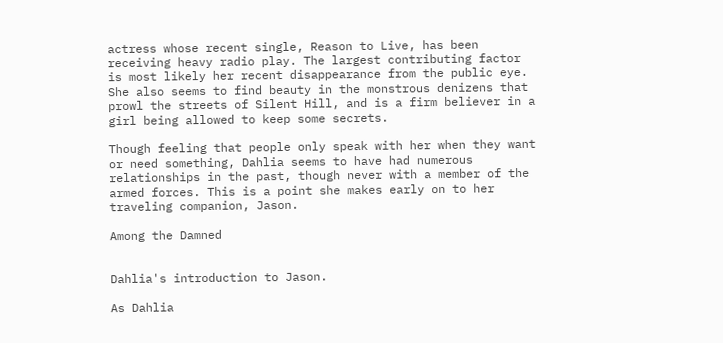actress whose recent single, Reason to Live, has been receiving heavy radio play. The largest contributing factor is most likely her recent disappearance from the public eye. She also seems to find beauty in the monstrous denizens that prowl the streets of Silent Hill, and is a firm believer in a girl being allowed to keep some secrets.

Though feeling that people only speak with her when they want or need something, Dahlia seems to have had numerous relationships in the past, though never with a member of the armed forces. This is a point she makes early on to her traveling companion, Jason.

Among the Damned


Dahlia's introduction to Jason.

As Dahlia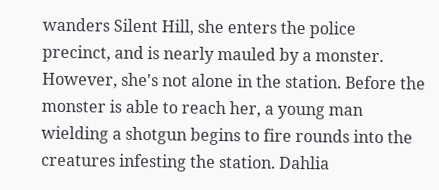wanders Silent Hill, she enters the police precinct, and is nearly mauled by a monster. However, she's not alone in the station. Before the monster is able to reach her, a young man wielding a shotgun begins to fire rounds into the creatures infesting the station. Dahlia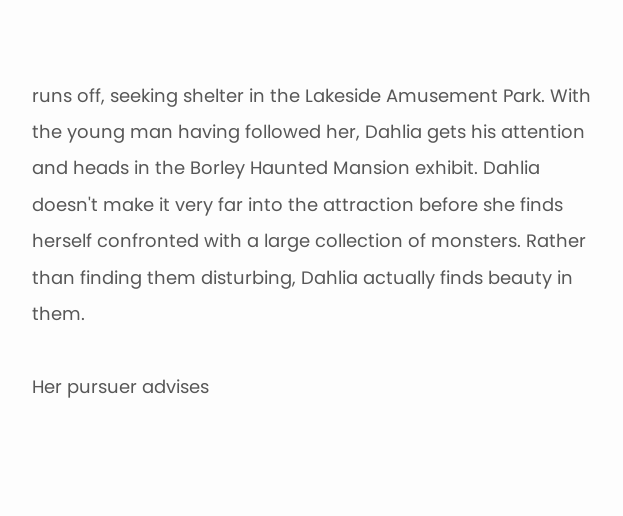runs off, seeking shelter in the Lakeside Amusement Park. With the young man having followed her, Dahlia gets his attention and heads in the Borley Haunted Mansion exhibit. Dahlia doesn't make it very far into the attraction before she finds herself confronted with a large collection of monsters. Rather than finding them disturbing, Dahlia actually finds beauty in them.

Her pursuer advises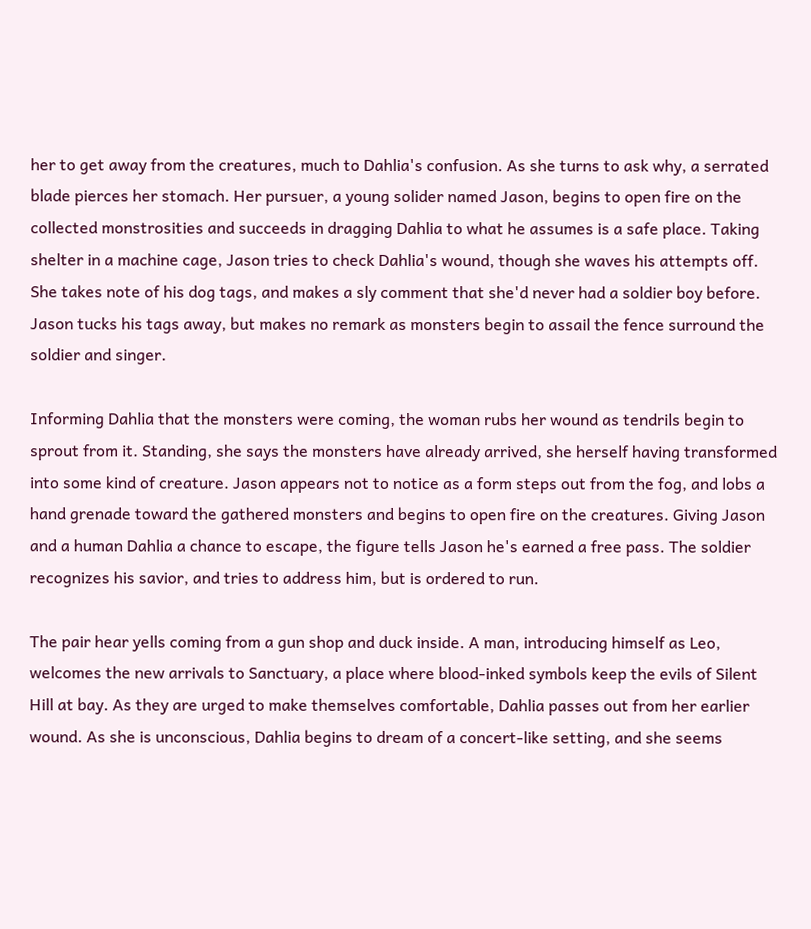her to get away from the creatures, much to Dahlia's confusion. As she turns to ask why, a serrated blade pierces her stomach. Her pursuer, a young solider named Jason, begins to open fire on the collected monstrosities and succeeds in dragging Dahlia to what he assumes is a safe place. Taking shelter in a machine cage, Jason tries to check Dahlia's wound, though she waves his attempts off. She takes note of his dog tags, and makes a sly comment that she'd never had a soldier boy before. Jason tucks his tags away, but makes no remark as monsters begin to assail the fence surround the soldier and singer.

Informing Dahlia that the monsters were coming, the woman rubs her wound as tendrils begin to sprout from it. Standing, she says the monsters have already arrived, she herself having transformed into some kind of creature. Jason appears not to notice as a form steps out from the fog, and lobs a hand grenade toward the gathered monsters and begins to open fire on the creatures. Giving Jason and a human Dahlia a chance to escape, the figure tells Jason he's earned a free pass. The soldier recognizes his savior, and tries to address him, but is ordered to run.

The pair hear yells coming from a gun shop and duck inside. A man, introducing himself as Leo, welcomes the new arrivals to Sanctuary, a place where blood-inked symbols keep the evils of Silent Hill at bay. As they are urged to make themselves comfortable, Dahlia passes out from her earlier wound. As she is unconscious, Dahlia begins to dream of a concert-like setting, and she seems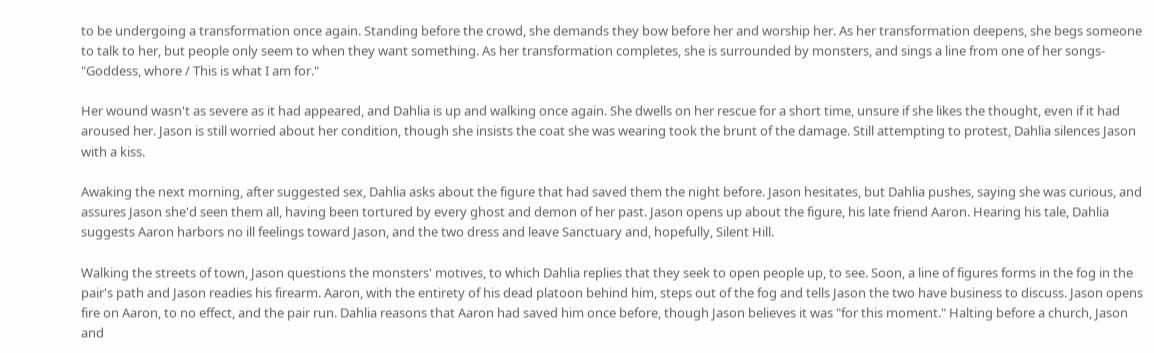to be undergoing a transformation once again. Standing before the crowd, she demands they bow before her and worship her. As her transformation deepens, she begs someone to talk to her, but people only seem to when they want something. As her transformation completes, she is surrounded by monsters, and sings a line from one of her songs- "Goddess, whore / This is what I am for."

Her wound wasn't as severe as it had appeared, and Dahlia is up and walking once again. She dwells on her rescue for a short time, unsure if she likes the thought, even if it had aroused her. Jason is still worried about her condition, though she insists the coat she was wearing took the brunt of the damage. Still attempting to protest, Dahlia silences Jason with a kiss.

Awaking the next morning, after suggested sex, Dahlia asks about the figure that had saved them the night before. Jason hesitates, but Dahlia pushes, saying she was curious, and assures Jason she'd seen them all, having been tortured by every ghost and demon of her past. Jason opens up about the figure, his late friend Aaron. Hearing his tale, Dahlia suggests Aaron harbors no ill feelings toward Jason, and the two dress and leave Sanctuary and, hopefully, Silent Hill.

Walking the streets of town, Jason questions the monsters' motives, to which Dahlia replies that they seek to open people up, to see. Soon, a line of figures forms in the fog in the pair's path and Jason readies his firearm. Aaron, with the entirety of his dead platoon behind him, steps out of the fog and tells Jason the two have business to discuss. Jason opens fire on Aaron, to no effect, and the pair run. Dahlia reasons that Aaron had saved him once before, though Jason believes it was "for this moment." Halting before a church, Jason and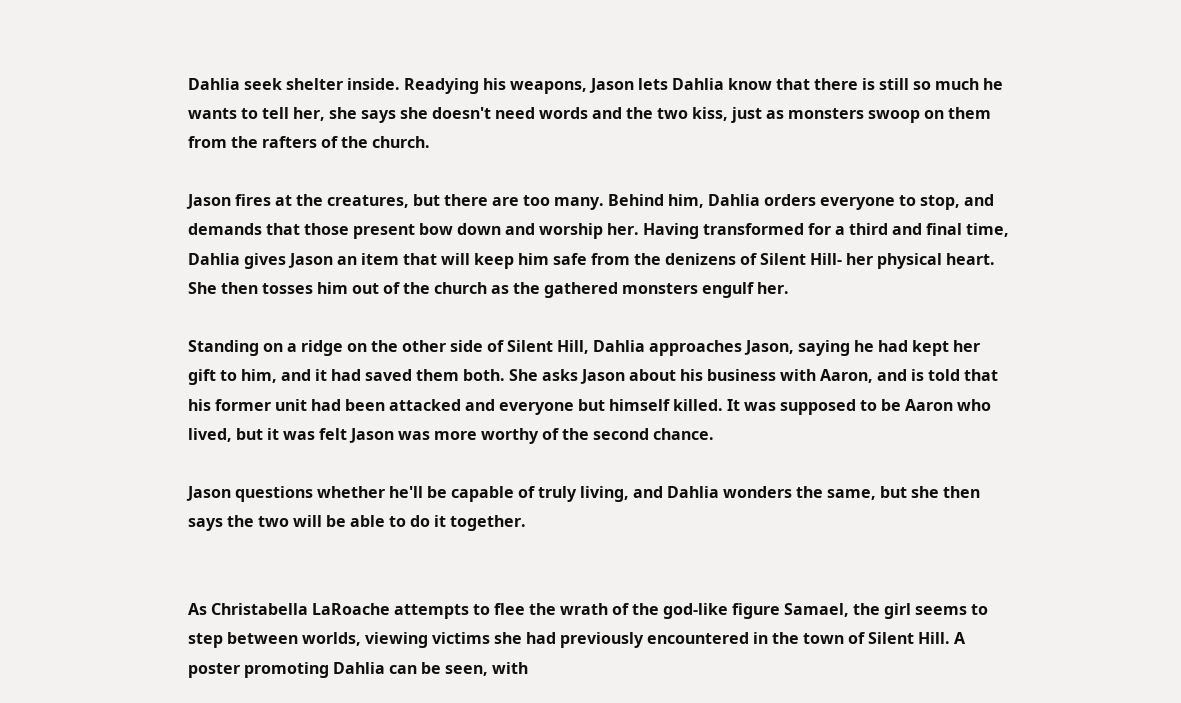Dahlia seek shelter inside. Readying his weapons, Jason lets Dahlia know that there is still so much he wants to tell her, she says she doesn't need words and the two kiss, just as monsters swoop on them from the rafters of the church.

Jason fires at the creatures, but there are too many. Behind him, Dahlia orders everyone to stop, and demands that those present bow down and worship her. Having transformed for a third and final time, Dahlia gives Jason an item that will keep him safe from the denizens of Silent Hill- her physical heart. She then tosses him out of the church as the gathered monsters engulf her.

Standing on a ridge on the other side of Silent Hill, Dahlia approaches Jason, saying he had kept her gift to him, and it had saved them both. She asks Jason about his business with Aaron, and is told that his former unit had been attacked and everyone but himself killed. It was supposed to be Aaron who lived, but it was felt Jason was more worthy of the second chance.

Jason questions whether he'll be capable of truly living, and Dahlia wonders the same, but she then says the two will be able to do it together.


As Christabella LaRoache attempts to flee the wrath of the god-like figure Samael, the girl seems to step between worlds, viewing victims she had previously encountered in the town of Silent Hill. A poster promoting Dahlia can be seen, with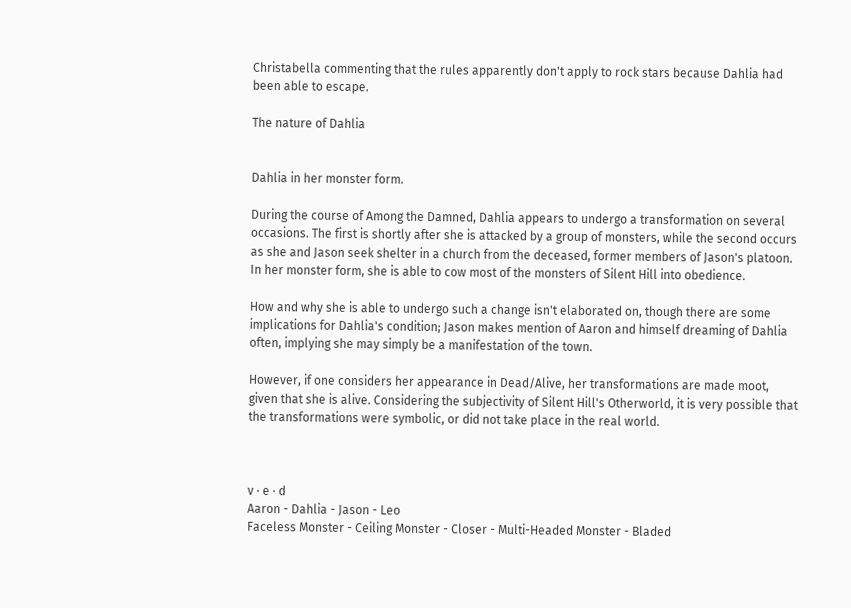Christabella commenting that the rules apparently don't apply to rock stars because Dahlia had been able to escape.

The nature of Dahlia


Dahlia in her monster form.

During the course of Among the Damned, Dahlia appears to undergo a transformation on several occasions. The first is shortly after she is attacked by a group of monsters, while the second occurs as she and Jason seek shelter in a church from the deceased, former members of Jason's platoon. In her monster form, she is able to cow most of the monsters of Silent Hill into obedience.

How and why she is able to undergo such a change isn't elaborated on, though there are some implications for Dahlia's condition; Jason makes mention of Aaron and himself dreaming of Dahlia often, implying she may simply be a manifestation of the town.

However, if one considers her appearance in Dead/Alive, her transformations are made moot, given that she is alive. Considering the subjectivity of Silent Hill's Otherworld, it is very possible that the transformations were symbolic, or did not take place in the real world.



v · e · d
Aaron - Dahlia - Jason - Leo
Faceless Monster - Ceiling Monster - Closer - Multi-Headed Monster - Bladed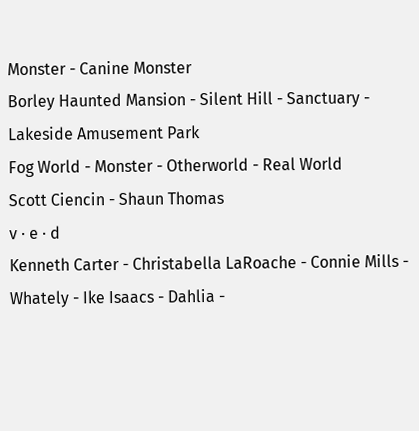Monster - Canine Monster
Borley Haunted Mansion - Silent Hill - Sanctuary - Lakeside Amusement Park
Fog World - Monster - Otherworld - Real World
Scott Ciencin - Shaun Thomas
v · e · d
Kenneth Carter - Christabella LaRoache - Connie Mills - Whately - Ike Isaacs - Dahlia -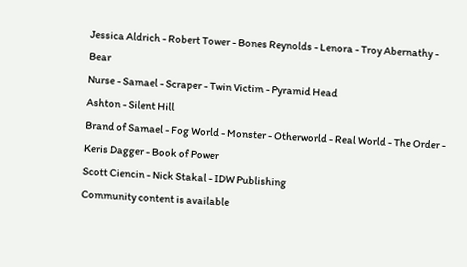Jessica Aldrich - Robert Tower - Bones Reynolds - Lenora - Troy Abernathy - Bear
Nurse - Samael - Scraper - Twin Victim - Pyramid Head
Ashton - Silent Hill
Brand of Samael - Fog World - Monster - Otherworld - Real World - The Order - Keris Dagger - Book of Power
Scott Ciencin - Nick Stakal - IDW Publishing
Community content is available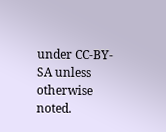under CC-BY-SA unless otherwise noted.